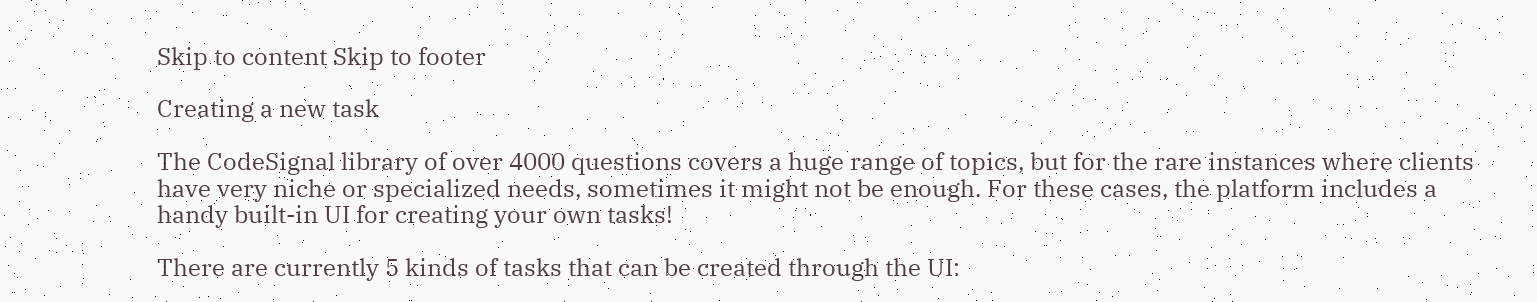Skip to content Skip to footer

Creating a new task

The CodeSignal library of over 4000 questions covers a huge range of topics, but for the rare instances where clients have very niche or specialized needs, sometimes it might not be enough. For these cases, the platform includes a handy built-in UI for creating your own tasks!

There are currently 5 kinds of tasks that can be created through the UI: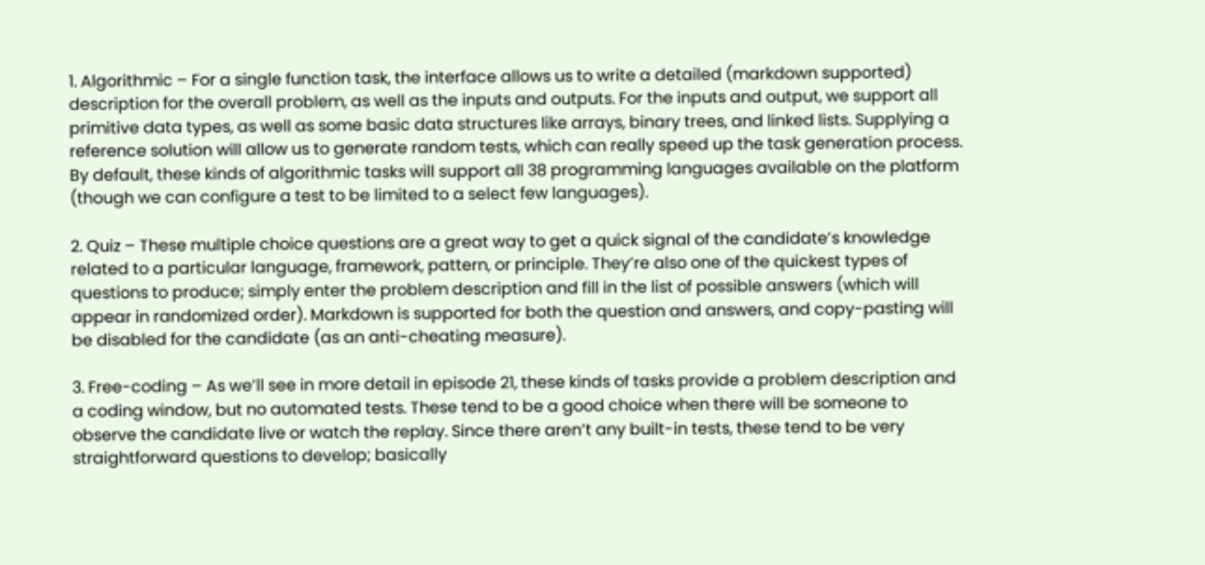1. Algorithmic – For a single function task, the interface allows us to write a detailed (markdown supported) description for the overall problem, as well as the inputs and outputs. For the inputs and output, we support all primitive data types, as well as some basic data structures like arrays, binary trees, and linked lists. Supplying a reference solution will allow us to generate random tests, which can really speed up the task generation process. By default, these kinds of algorithmic tasks will support all 38 programming languages available on the platform (though we can configure a test to be limited to a select few languages).

2. Quiz – These multiple choice questions are a great way to get a quick signal of the candidate’s knowledge related to a particular language, framework, pattern, or principle. They’re also one of the quickest types of questions to produce; simply enter the problem description and fill in the list of possible answers (which will appear in randomized order). Markdown is supported for both the question and answers, and copy-pasting will be disabled for the candidate (as an anti-cheating measure).

3. Free-coding – As we’ll see in more detail in episode 21, these kinds of tasks provide a problem description and a coding window, but no automated tests. These tend to be a good choice when there will be someone to observe the candidate live or watch the replay. Since there aren’t any built-in tests, these tend to be very straightforward questions to develop; basically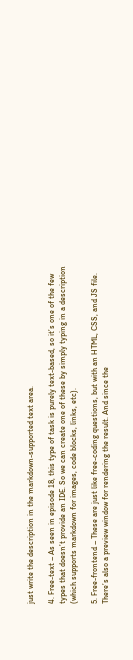just write the description in the markdown-supported text area.

4. Free-text – As seen in episode 18, this type of task is purely text-based, so it’s one of the few types that doesn’t provide an IDE. So we can create one of these by simply typing in a description (which supports markdown for images, code blocks, links, etc).

5. Free-frontend – These are just like free-coding questions, but with an HTML, CSS, and JS file. There’s also a preview window for rendering the result. And since the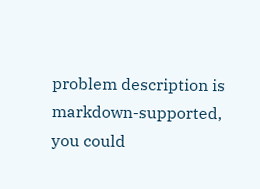problem description is markdown-supported, you could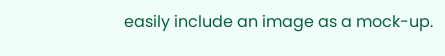easily include an image as a mock-up.